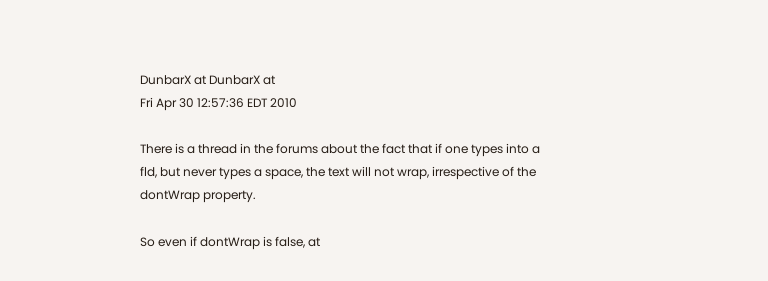DunbarX at DunbarX at
Fri Apr 30 12:57:36 EDT 2010

There is a thread in the forums about the fact that if one types into a
fld, but never types a space, the text will not wrap, irrespective of the
dontWrap property.

So even if dontWrap is false, at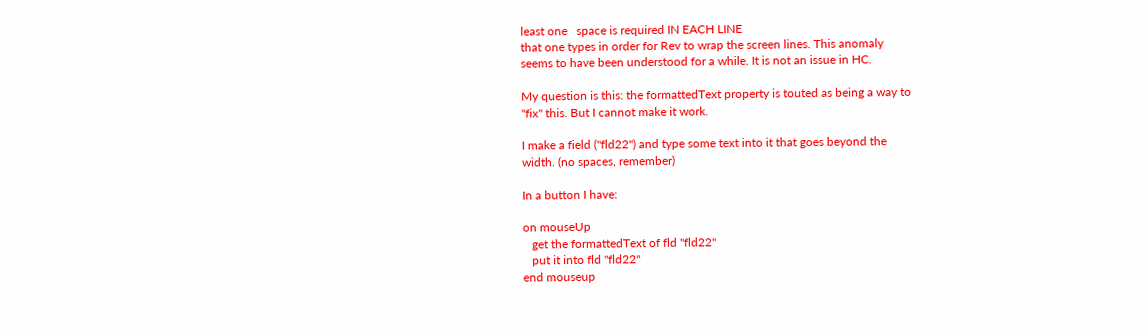least one   space is required IN EACH LINE
that one types in order for Rev to wrap the screen lines. This anomaly
seems to have been understood for a while. It is not an issue in HC.

My question is this: the formattedText property is touted as being a way to
"fix" this. But I cannot make it work.

I make a field ("fld22") and type some text into it that goes beyond the
width. (no spaces, remember)

In a button I have:

on mouseUp
   get the formattedText of fld "fld22"
   put it into fld "fld22"
end mouseup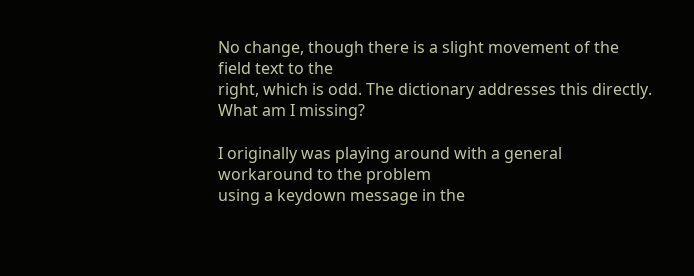No change, though there is a slight movement of the field text to the
right, which is odd. The dictionary addresses this directly. What am I missing?

I originally was playing around with a general workaround to the problem
using a keydown message in the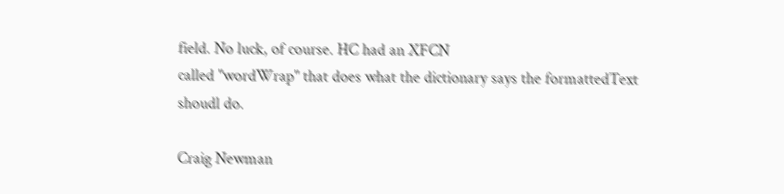field. No luck, of course. HC had an XFCN
called "wordWrap" that does what the dictionary says the formattedText shoudl do.

Craig Newman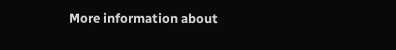More information about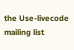the Use-livecode mailing list